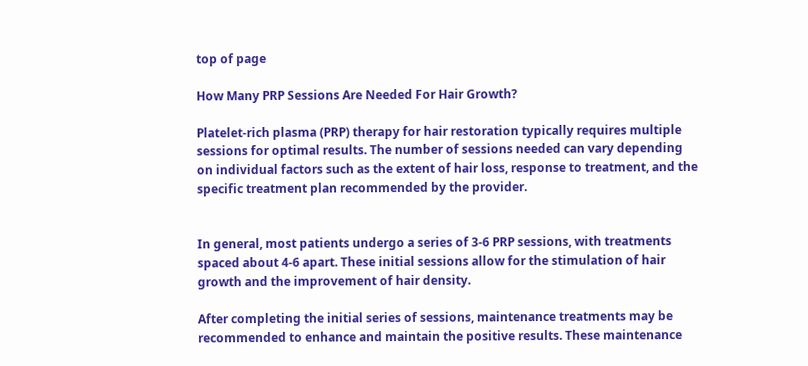top of page

How Many PRP Sessions Are Needed For Hair Growth?

Platelet-rich plasma (PRP) therapy for hair restoration typically requires multiple sessions for optimal results. The number of sessions needed can vary depending on individual factors such as the extent of hair loss, response to treatment, and the specific treatment plan recommended by the provider.


In general, most patients undergo a series of 3-6 PRP sessions, with treatments spaced about 4-6 apart. These initial sessions allow for the stimulation of hair growth and the improvement of hair density.

After completing the initial series of sessions, maintenance treatments may be recommended to enhance and maintain the positive results. These maintenance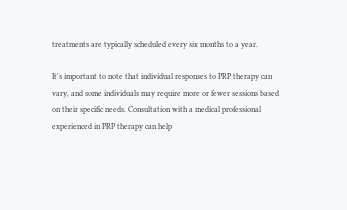treatments are typically scheduled every six months to a year.

It's important to note that individual responses to PRP therapy can vary, and some individuals may require more or fewer sessions based on their specific needs. Consultation with a medical professional experienced in PRP therapy can help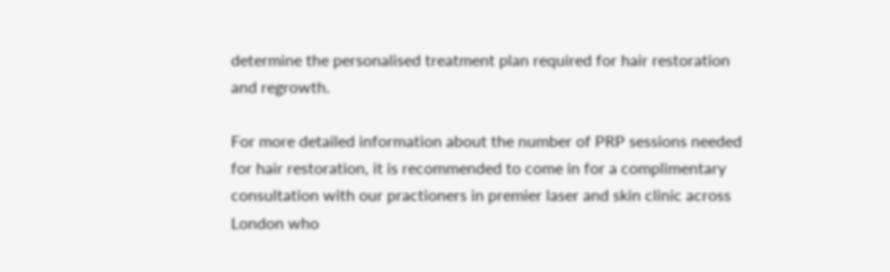determine the personalised treatment plan required for hair restoration and regrowth.

For more detailed information about the number of PRP sessions needed for hair restoration, it is recommended to come in for a complimentary consultation with our practioners in premier laser and skin clinic across London who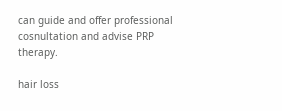can guide and offer professional cosnultation and advise PRP therapy.

hair loss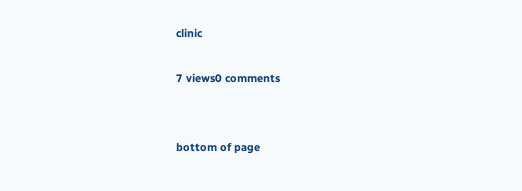clinic

7 views0 comments


bottom of page